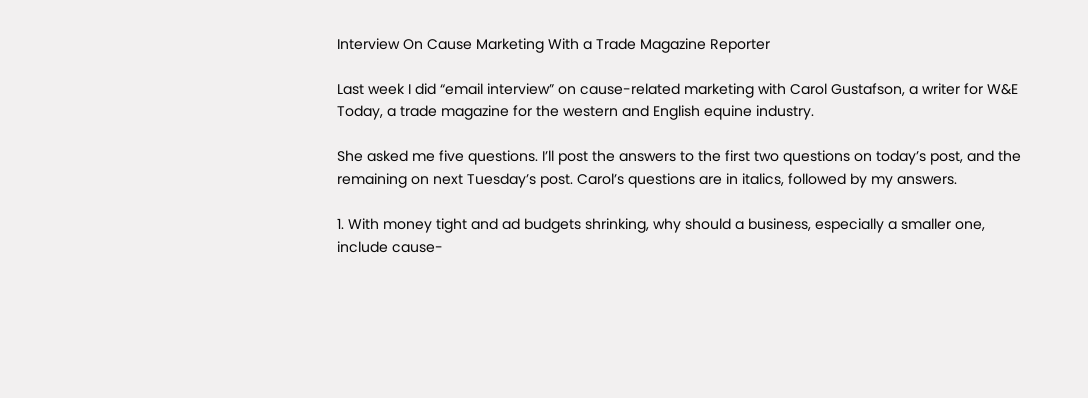Interview On Cause Marketing With a Trade Magazine Reporter

Last week I did “email interview” on cause-related marketing with Carol Gustafson, a writer for W&E Today, a trade magazine for the western and English equine industry.

She asked me five questions. I’ll post the answers to the first two questions on today’s post, and the remaining on next Tuesday’s post. Carol’s questions are in italics, followed by my answers.

1. With money tight and ad budgets shrinking, why should a business, especially a smaller one, include cause-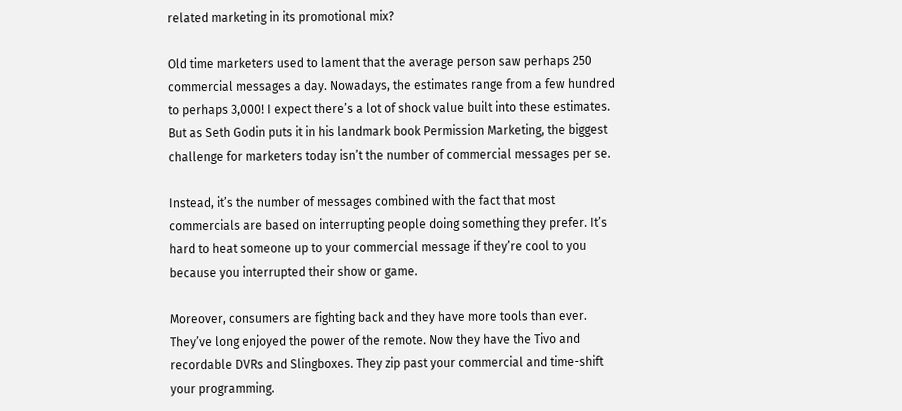related marketing in its promotional mix?

Old time marketers used to lament that the average person saw perhaps 250 commercial messages a day. Nowadays, the estimates range from a few hundred to perhaps 3,000! I expect there’s a lot of shock value built into these estimates. But as Seth Godin puts it in his landmark book Permission Marketing, the biggest challenge for marketers today isn’t the number of commercial messages per se.

Instead, it’s the number of messages combined with the fact that most commercials are based on interrupting people doing something they prefer. It’s hard to heat someone up to your commercial message if they’re cool to you because you interrupted their show or game.

Moreover, consumers are fighting back and they have more tools than ever. They’ve long enjoyed the power of the remote. Now they have the Tivo and recordable DVRs and Slingboxes. They zip past your commercial and time-shift your programming.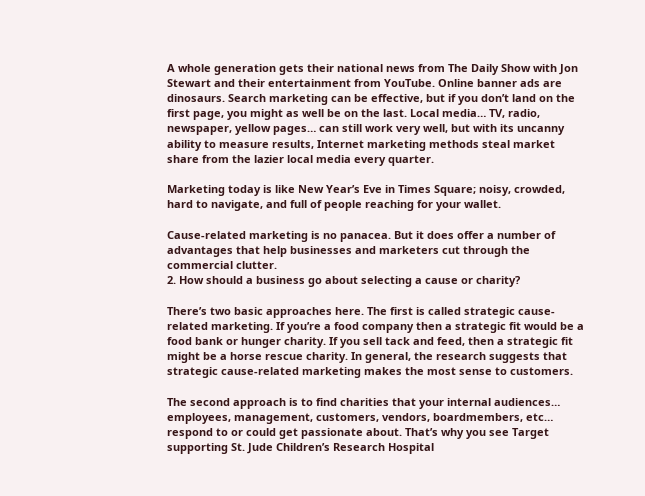A whole generation gets their national news from The Daily Show with Jon Stewart and their entertainment from YouTube. Online banner ads are dinosaurs. Search marketing can be effective, but if you don’t land on the first page, you might as well be on the last. Local media… TV, radio, newspaper, yellow pages… can still work very well, but with its uncanny ability to measure results, Internet marketing methods steal market share from the lazier local media every quarter.

Marketing today is like New Year’s Eve in Times Square; noisy, crowded, hard to navigate, and full of people reaching for your wallet.

Cause-related marketing is no panacea. But it does offer a number of advantages that help businesses and marketers cut through the commercial clutter.
2. How should a business go about selecting a cause or charity?

There’s two basic approaches here. The first is called strategic cause-related marketing. If you’re a food company then a strategic fit would be a food bank or hunger charity. If you sell tack and feed, then a strategic fit might be a horse rescue charity. In general, the research suggests that strategic cause-related marketing makes the most sense to customers.

The second approach is to find charities that your internal audiences… employees, management, customers, vendors, boardmembers, etc… respond to or could get passionate about. That’s why you see Target supporting St. Jude Children’s Research Hospital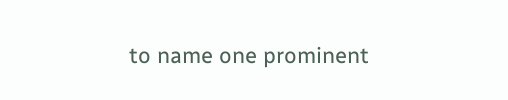to name one prominent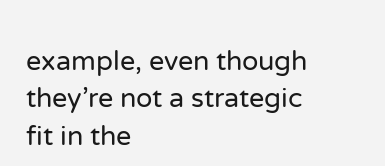example, even though they’re not a strategic fit in the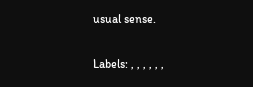usual sense.

Labels: , , , , , ,